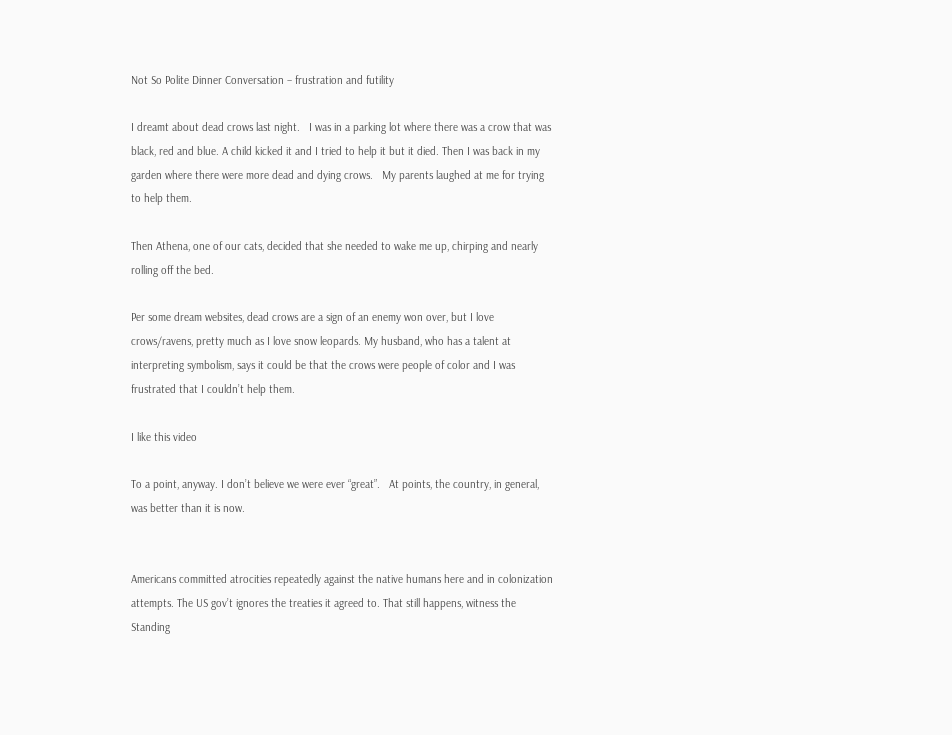Not So Polite Dinner Conversation – frustration and futility

I dreamt about dead crows last night.   I was in a parking lot where there was a crow that was black, red and blue. A child kicked it and I tried to help it but it died. Then I was back in my garden where there were more dead and dying crows.   My parents laughed at me for trying to help them.

Then Athena, one of our cats, decided that she needed to wake me up, chirping and nearly rolling off the bed.

Per some dream websites, dead crows are a sign of an enemy won over, but I love crows/ravens, pretty much as I love snow leopards. My husband, who has a talent at interpreting symbolism, says it could be that the crows were people of color and I was frustrated that I couldn’t help them.

I like this video

To a point, anyway. I don’t believe we were ever “great”.   At points, the country, in general, was better than it is now.


Americans committed atrocities repeatedly against the native humans here and in colonization attempts. The US gov’t ignores the treaties it agreed to. That still happens, witness the Standing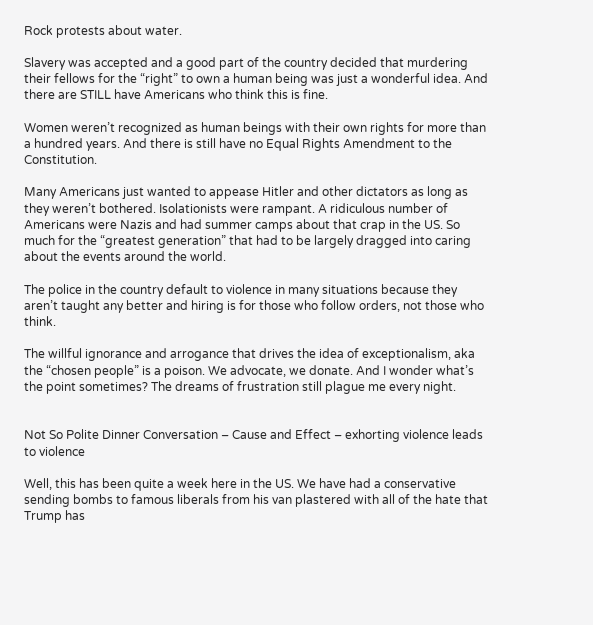Rock protests about water.

Slavery was accepted and a good part of the country decided that murdering their fellows for the “right” to own a human being was just a wonderful idea. And there are STILL have Americans who think this is fine.

Women weren’t recognized as human beings with their own rights for more than a hundred years. And there is still have no Equal Rights Amendment to the Constitution.

Many Americans just wanted to appease Hitler and other dictators as long as they weren’t bothered. Isolationists were rampant. A ridiculous number of Americans were Nazis and had summer camps about that crap in the US. So much for the “greatest generation” that had to be largely dragged into caring about the events around the world.

The police in the country default to violence in many situations because they aren’t taught any better and hiring is for those who follow orders, not those who think.

The willful ignorance and arrogance that drives the idea of exceptionalism, aka the “chosen people” is a poison. We advocate, we donate. And I wonder what’s the point sometimes? The dreams of frustration still plague me every night.


Not So Polite Dinner Conversation – Cause and Effect – exhorting violence leads to violence

Well, this has been quite a week here in the US. We have had a conservative sending bombs to famous liberals from his van plastered with all of the hate that Trump has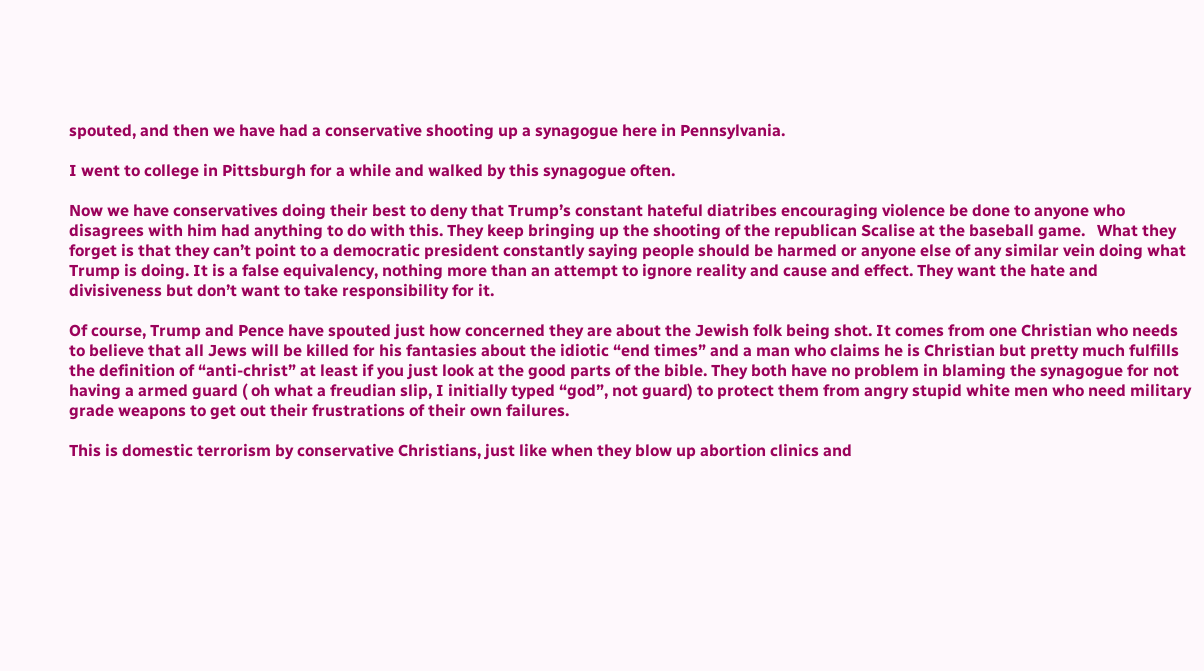spouted, and then we have had a conservative shooting up a synagogue here in Pennsylvania.

I went to college in Pittsburgh for a while and walked by this synagogue often.

Now we have conservatives doing their best to deny that Trump’s constant hateful diatribes encouraging violence be done to anyone who disagrees with him had anything to do with this. They keep bringing up the shooting of the republican Scalise at the baseball game.   What they forget is that they can’t point to a democratic president constantly saying people should be harmed or anyone else of any similar vein doing what Trump is doing. It is a false equivalency, nothing more than an attempt to ignore reality and cause and effect. They want the hate and divisiveness but don’t want to take responsibility for it.

Of course, Trump and Pence have spouted just how concerned they are about the Jewish folk being shot. It comes from one Christian who needs to believe that all Jews will be killed for his fantasies about the idiotic “end times” and a man who claims he is Christian but pretty much fulfills the definition of “anti-christ” at least if you just look at the good parts of the bible. They both have no problem in blaming the synagogue for not having a armed guard ( oh what a freudian slip, I initially typed “god”, not guard) to protect them from angry stupid white men who need military grade weapons to get out their frustrations of their own failures.

This is domestic terrorism by conservative Christians, just like when they blow up abortion clinics and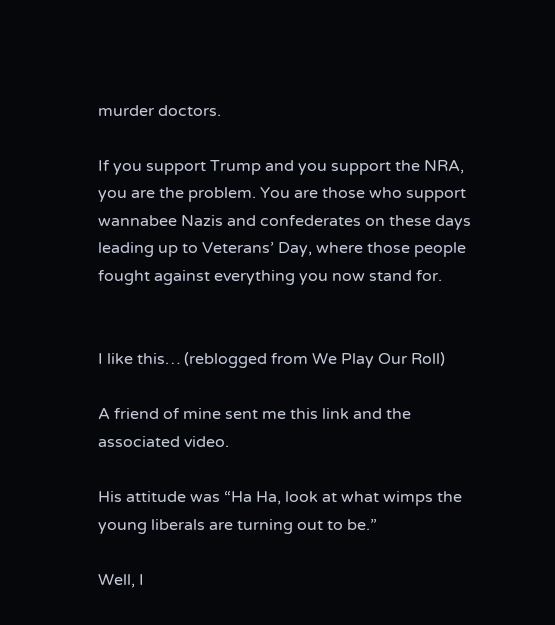murder doctors.

If you support Trump and you support the NRA, you are the problem. You are those who support wannabee Nazis and confederates on these days leading up to Veterans’ Day, where those people fought against everything you now stand for.


I like this… (reblogged from We Play Our Roll)

A friend of mine sent me this link and the associated video.

His attitude was “Ha Ha, look at what wimps the young liberals are turning out to be.”

Well, I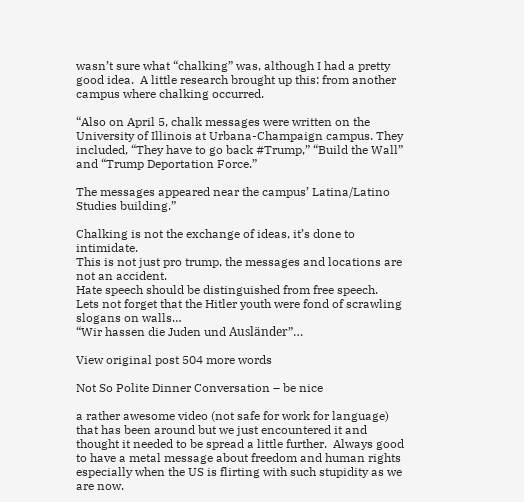wasn’t sure what “chalking” was, although I had a pretty good idea.  A little research brought up this: from another campus where chalking occurred.

“Also on April 5, chalk messages were written on the University of Illinois at Urbana-Champaign campus. They included, “They have to go back #Trump,” “Build the Wall” and “Trump Deportation Force.”

The messages appeared near the campus’ Latina/Latino Studies building.”

Chalking is not the exchange of ideas, it’s done to intimidate.
This is not just pro trump, the messages and locations are not an accident.
Hate speech should be distinguished from free speech.
Lets not forget that the Hitler youth were fond of scrawling slogans on walls…
“Wir hassen die Juden und Ausländer”…

View original post 504 more words

Not So Polite Dinner Conversation – be nice

a rather awesome video (not safe for work for language) that has been around but we just encountered it and thought it needed to be spread a little further.  Always good to have a metal message about freedom and human rights especially when the US is flirting with such stupidity as we are now.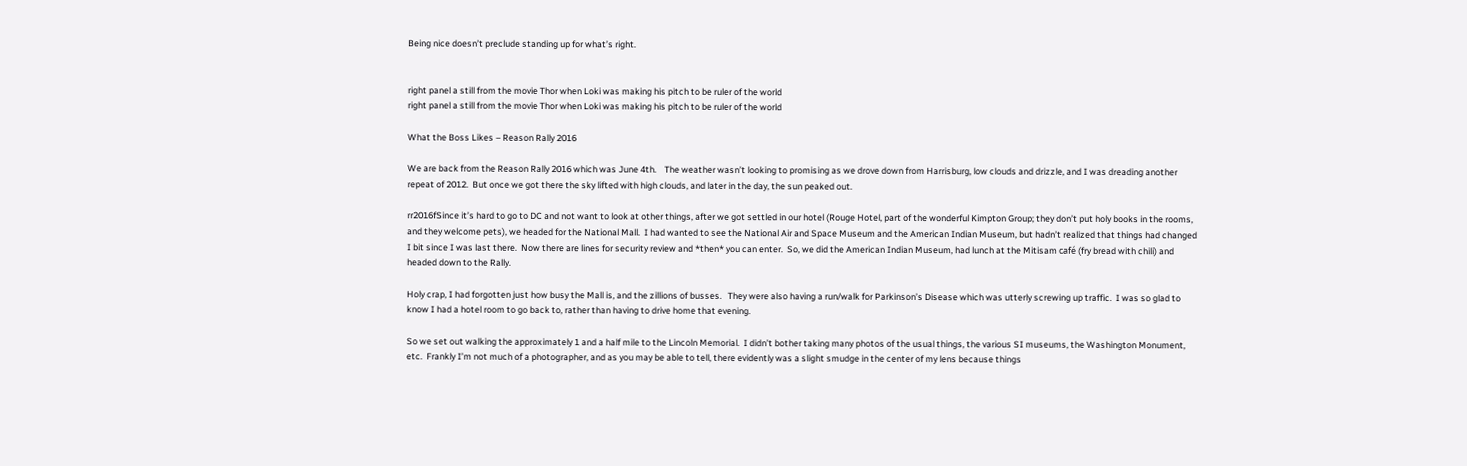Being nice doesn’t preclude standing up for what’s right.


right panel a still from the movie Thor when Loki was making his pitch to be ruler of the world
right panel a still from the movie Thor when Loki was making his pitch to be ruler of the world

What the Boss Likes – Reason Rally 2016

We are back from the Reason Rally 2016 which was June 4th.    The weather wasn’t looking to promising as we drove down from Harrisburg, low clouds and drizzle, and I was dreading another repeat of 2012.  But once we got there the sky lifted with high clouds, and later in the day, the sun peaked out.

rr2016fSince it’s hard to go to DC and not want to look at other things, after we got settled in our hotel (Rouge Hotel, part of the wonderful Kimpton Group; they don’t put holy books in the rooms, and they welcome pets), we headed for the National Mall.  I had wanted to see the National Air and Space Museum and the American Indian Museum, but hadn’t realized that things had changed I bit since I was last there.  Now there are lines for security review and *then* you can enter.  So, we did the American Indian Museum, had lunch at the Mitisam café (fry bread with chili) and headed down to the Rally.

Holy crap, I had forgotten just how busy the Mall is, and the zillions of busses.   They were also having a run/walk for Parkinson’s Disease which was utterly screwing up traffic.  I was so glad to know I had a hotel room to go back to, rather than having to drive home that evening.

So we set out walking the approximately 1 and a half mile to the Lincoln Memorial.  I didn’t bother taking many photos of the usual things, the various SI museums, the Washington Monument, etc.  Frankly I’m not much of a photographer, and as you may be able to tell, there evidently was a slight smudge in the center of my lens because things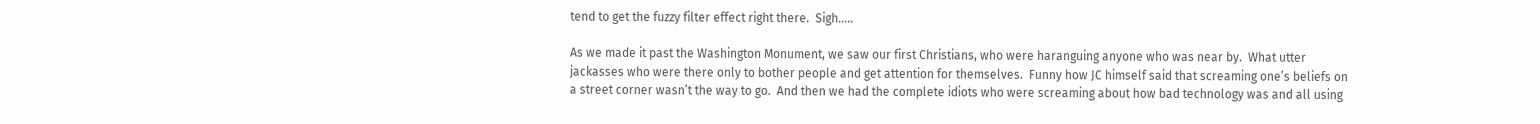tend to get the fuzzy filter effect right there.  Sigh…..

As we made it past the Washington Monument, we saw our first Christians, who were haranguing anyone who was near by.  What utter jackasses who were there only to bother people and get attention for themselves.  Funny how JC himself said that screaming one’s beliefs on a street corner wasn’t the way to go.  And then we had the complete idiots who were screaming about how bad technology was and all using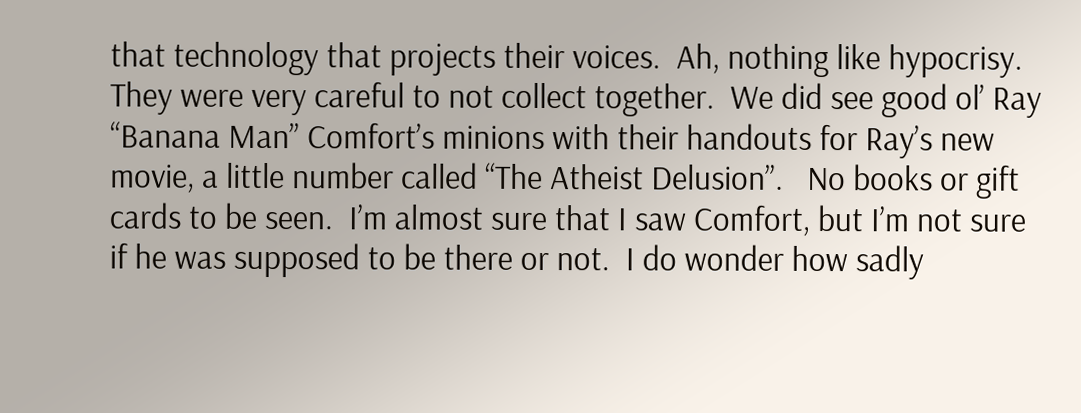that technology that projects their voices.  Ah, nothing like hypocrisy.   They were very careful to not collect together.  We did see good ol’ Ray “Banana Man” Comfort’s minions with their handouts for Ray’s new movie, a little number called “The Atheist Delusion”.   No books or gift cards to be seen.  I’m almost sure that I saw Comfort, but I’m not sure if he was supposed to be there or not.  I do wonder how sadly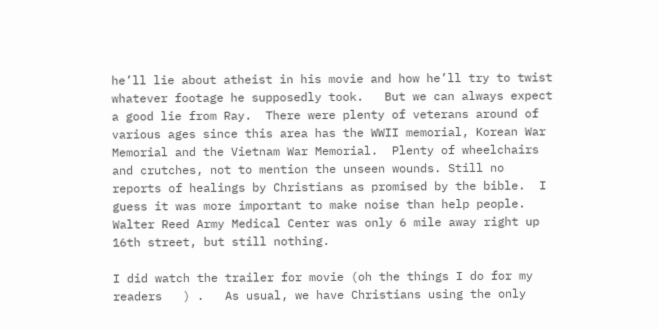he’ll lie about atheist in his movie and how he’ll try to twist whatever footage he supposedly took.   But we can always expect a good lie from Ray.  There were plenty of veterans around of various ages since this area has the WWII memorial, Korean War Memorial and the Vietnam War Memorial.  Plenty of wheelchairs and crutches, not to mention the unseen wounds. Still no reports of healings by Christians as promised by the bible.  I guess it was more important to make noise than help people.  Walter Reed Army Medical Center was only 6 mile away right up 16th street, but still nothing.

I did watch the trailer for movie (oh the things I do for my readers   ) .   As usual, we have Christians using the only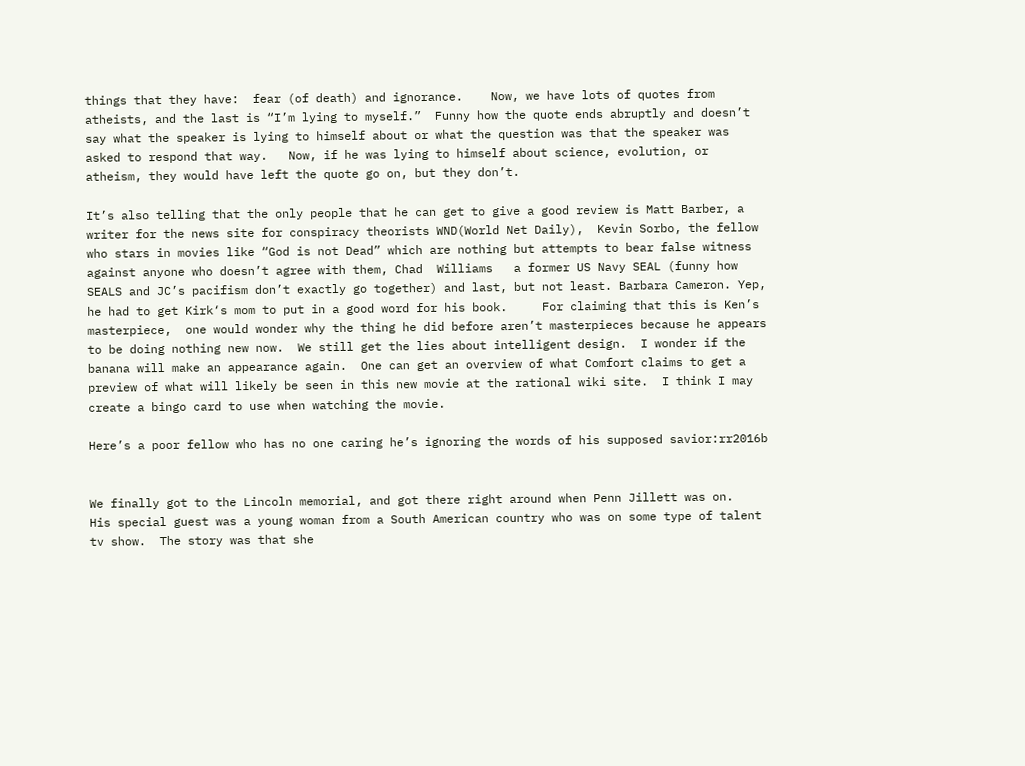things that they have:  fear (of death) and ignorance.    Now, we have lots of quotes from atheists, and the last is “I’m lying to myself.”  Funny how the quote ends abruptly and doesn’t say what the speaker is lying to himself about or what the question was that the speaker was asked to respond that way.   Now, if he was lying to himself about science, evolution, or atheism, they would have left the quote go on, but they don’t.

It’s also telling that the only people that he can get to give a good review is Matt Barber, a writer for the news site for conspiracy theorists WND(World Net Daily),  Kevin Sorbo, the fellow who stars in movies like “God is not Dead” which are nothing but attempts to bear false witness against anyone who doesn’t agree with them, Chad  Williams   a former US Navy SEAL (funny how SEALS and JC’s pacifism don’t exactly go together) and last, but not least. Barbara Cameron. Yep, he had to get Kirk‘s mom to put in a good word for his book.     For claiming that this is Ken’s masterpiece,  one would wonder why the thing he did before aren’t masterpieces because he appears to be doing nothing new now.  We still get the lies about intelligent design.  I wonder if the banana will make an appearance again.  One can get an overview of what Comfort claims to get a preview of what will likely be seen in this new movie at the rational wiki site.  I think I may create a bingo card to use when watching the movie.

Here’s a poor fellow who has no one caring he’s ignoring the words of his supposed savior:rr2016b


We finally got to the Lincoln memorial, and got there right around when Penn Jillett was on.   His special guest was a young woman from a South American country who was on some type of talent tv show.  The story was that she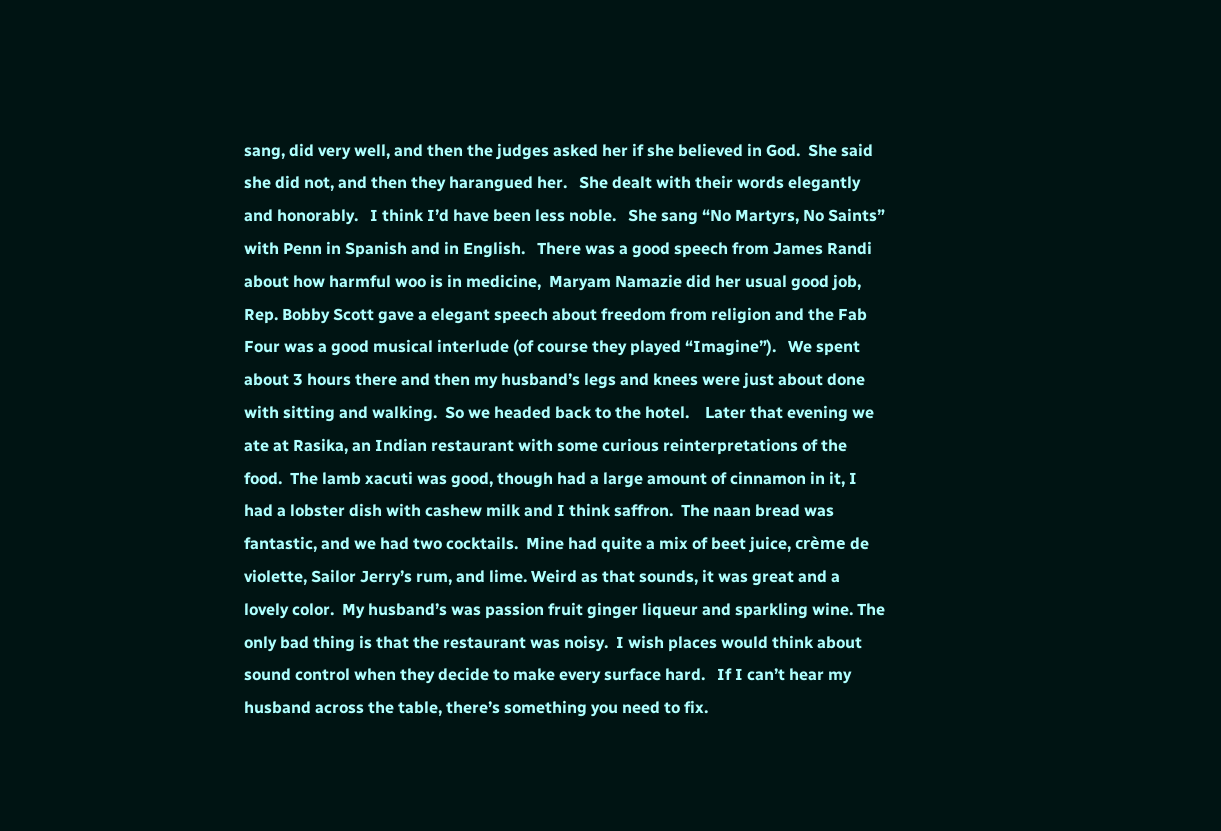sang, did very well, and then the judges asked her if she believed in God.  She said she did not, and then they harangued her.   She dealt with their words elegantly and honorably.   I think I’d have been less noble.   She sang “No Martyrs, No Saints” with Penn in Spanish and in English.   There was a good speech from James Randi about how harmful woo is in medicine,  Maryam Namazie did her usual good job, Rep. Bobby Scott gave a elegant speech about freedom from religion and the Fab Four was a good musical interlude (of course they played “Imagine”).   We spent about 3 hours there and then my husband’s legs and knees were just about done with sitting and walking.  So we headed back to the hotel.    Later that evening we ate at Rasika, an Indian restaurant with some curious reinterpretations of the food.  The lamb xacuti was good, though had a large amount of cinnamon in it, I had a lobster dish with cashew milk and I think saffron.  The naan bread was fantastic, and we had two cocktails.  Mine had quite a mix of beet juice, crème de violette, Sailor Jerry’s rum, and lime. Weird as that sounds, it was great and a lovely color.  My husband’s was passion fruit ginger liqueur and sparkling wine. The only bad thing is that the restaurant was noisy.  I wish places would think about sound control when they decide to make every surface hard.   If I can’t hear my husband across the table, there’s something you need to fix.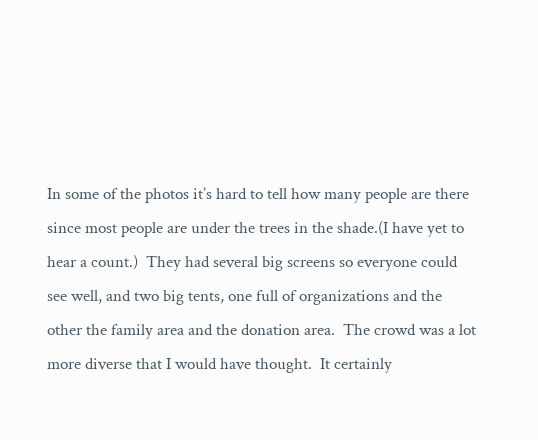In some of the photos it’s hard to tell how many people are there since most people are under the trees in the shade.(I have yet to hear a count.)  They had several big screens so everyone could see well, and two big tents, one full of organizations and the other the family area and the donation area.  The crowd was a lot more diverse that I would have thought.  It certainly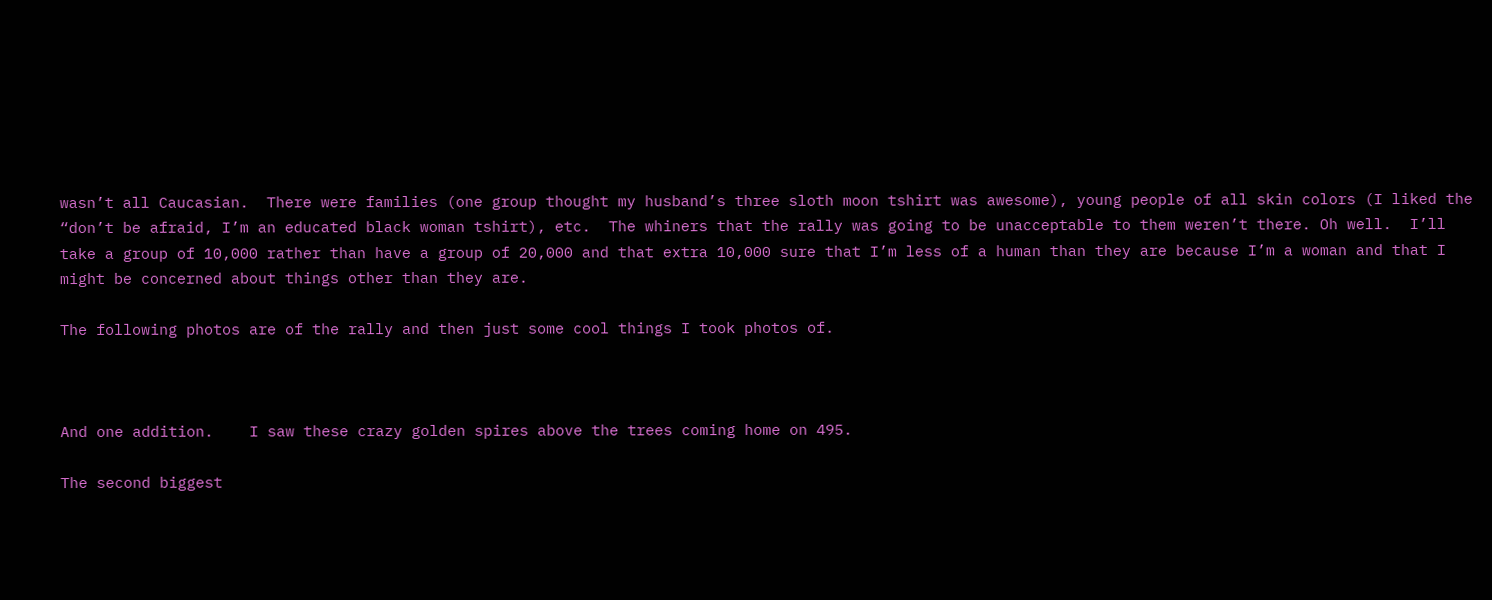wasn’t all Caucasian.  There were families (one group thought my husband’s three sloth moon tshirt was awesome), young people of all skin colors (I liked the “don’t be afraid, I’m an educated black woman tshirt), etc.  The whiners that the rally was going to be unacceptable to them weren’t there. Oh well.  I’ll take a group of 10,000 rather than have a group of 20,000 and that extra 10,000 sure that I’m less of a human than they are because I’m a woman and that I might be concerned about things other than they are.

The following photos are of the rally and then just some cool things I took photos of.



And one addition.    I saw these crazy golden spires above the trees coming home on 495.

The second biggest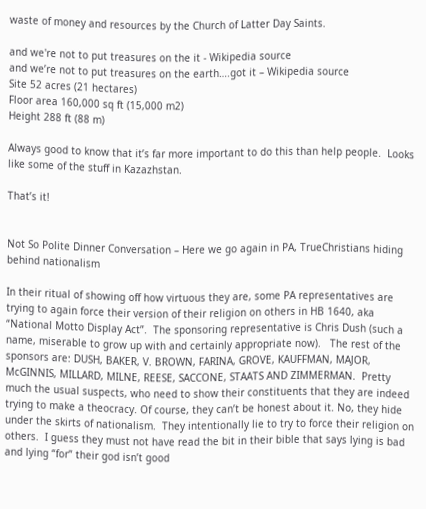waste of money and resources by the Church of Latter Day Saints.

and we're not to put treasures on the it - Wikipedia source
and we’re not to put treasures on the earth….got it – Wikipedia source
Site 52 acres (21 hectares)
Floor area 160,000 sq ft (15,000 m2)
Height 288 ft (88 m)

Always good to know that it’s far more important to do this than help people.  Looks like some of the stuff in Kazazhstan.

That’s it!


Not So Polite Dinner Conversation – Here we go again in PA, TrueChristians hiding behind nationalism

In their ritual of showing off how virtuous they are, some PA representatives are trying to again force their version of their religion on others in HB 1640, aka “National Motto Display Act”.  The sponsoring representative is Chris Dush (such a name, miserable to grow up with and certainly appropriate now).   The rest of the sponsors are: DUSH, BAKER, V. BROWN, FARINA, GROVE, KAUFFMAN, MAJOR, McGINNIS, MILLARD, MILNE, REESE, SACCONE, STAATS AND ZIMMERMAN.  Pretty much the usual suspects, who need to show their constituents that they are indeed trying to make a theocracy. Of course, they can’t be honest about it. No, they hide under the skirts of nationalism.  They intentionally lie to try to force their religion on others.  I guess they must not have read the bit in their bible that says lying is bad and lying “for” their god isn’t good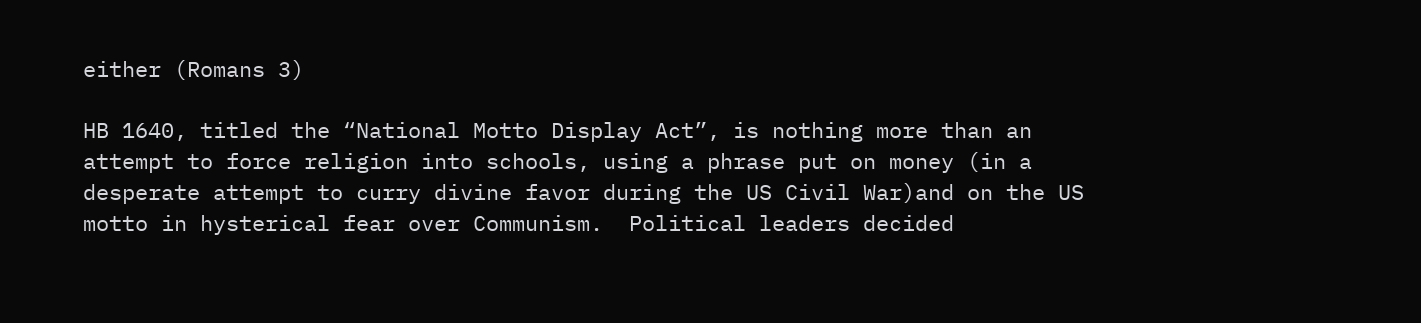either (Romans 3)

HB 1640, titled the “National Motto Display Act”, is nothing more than an attempt to force religion into schools, using a phrase put on money (in a desperate attempt to curry divine favor during the US Civil War)and on the US motto in hysterical fear over Communism.  Political leaders decided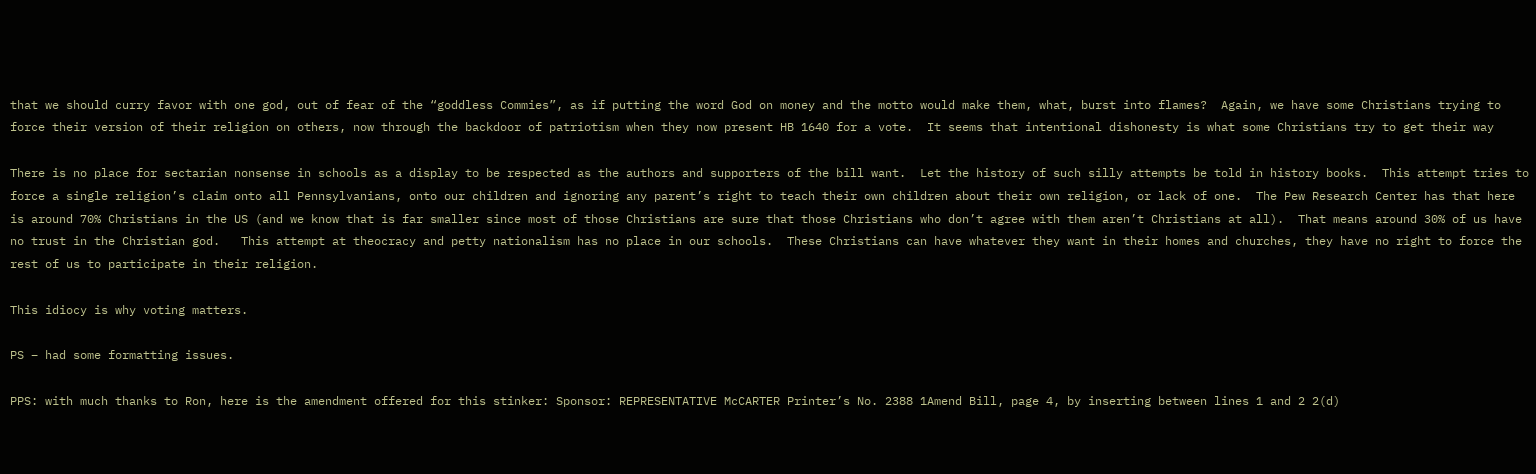that we should curry favor with one god, out of fear of the “goddless Commies”, as if putting the word God on money and the motto would make them, what, burst into flames?  Again, we have some Christians trying to force their version of their religion on others, now through the backdoor of patriotism when they now present HB 1640 for a vote.  It seems that intentional dishonesty is what some Christians try to get their way

There is no place for sectarian nonsense in schools as a display to be respected as the authors and supporters of the bill want.  Let the history of such silly attempts be told in history books.  This attempt tries to force a single religion’s claim onto all Pennsylvanians, onto our children and ignoring any parent’s right to teach their own children about their own religion, or lack of one.  The Pew Research Center has that here is around 70% Christians in the US (and we know that is far smaller since most of those Christians are sure that those Christians who don’t agree with them aren’t Christians at all).  That means around 30% of us have no trust in the Christian god.   This attempt at theocracy and petty nationalism has no place in our schools.  These Christians can have whatever they want in their homes and churches, they have no right to force the rest of us to participate in their religion.

This idiocy is why voting matters.

PS – had some formatting issues.

PPS: with much thanks to Ron, here is the amendment offered for this stinker: Sponsor: REPRESENTATIVE McCARTER Printer’s No. 2388 1Amend Bill, page 4, by inserting between lines 1 and 2 2(d)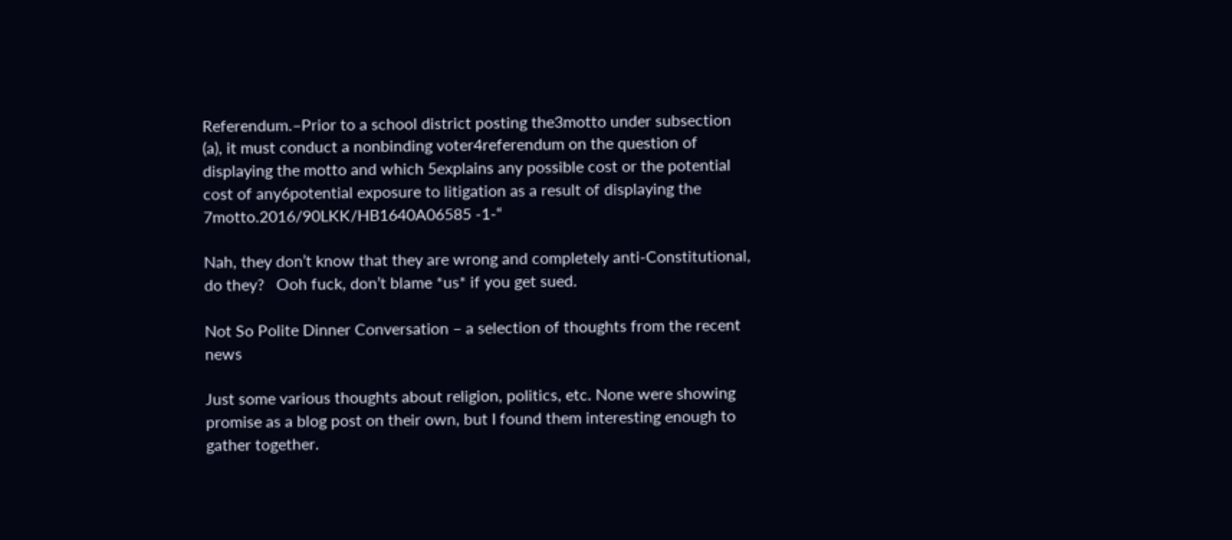Referendum.–Prior to a school district posting the3motto under subsection (a), it must conduct a nonbinding voter4referendum on the question of displaying the motto and which 5explains any possible cost or the potential cost of any6potential exposure to litigation as a result of displaying the 7motto.2016/90LKK/HB1640A06585 -1-“

Nah, they don’t know that they are wrong and completely anti-Constitutional, do they?   Ooh fuck, don’t blame *us* if you get sued.

Not So Polite Dinner Conversation – a selection of thoughts from the recent news

Just some various thoughts about religion, politics, etc. None were showing promise as a blog post on their own, but I found them interesting enough to gather together.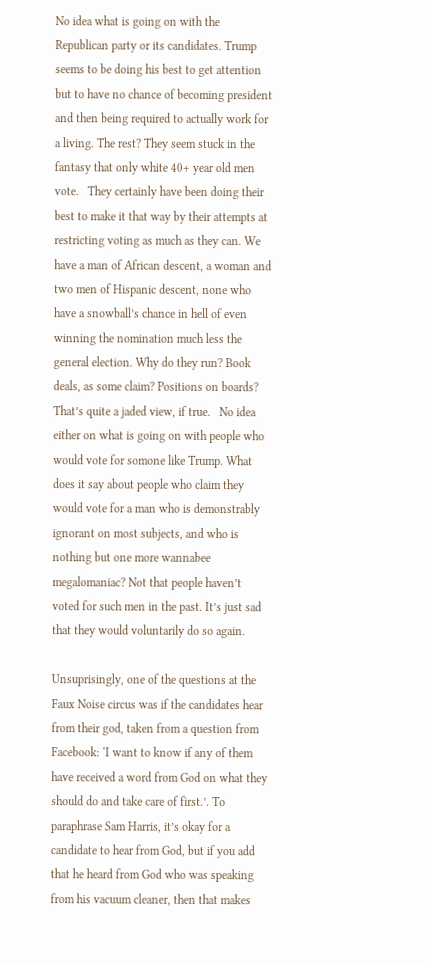No idea what is going on with the Republican party or its candidates. Trump seems to be doing his best to get attention but to have no chance of becoming president and then being required to actually work for a living. The rest? They seem stuck in the fantasy that only white 40+ year old men vote.   They certainly have been doing their best to make it that way by their attempts at restricting voting as much as they can. We have a man of African descent, a woman and two men of Hispanic descent, none who have a snowball’s chance in hell of even winning the nomination much less the general election. Why do they run? Book deals, as some claim? Positions on boards? That’s quite a jaded view, if true.   No idea either on what is going on with people who would vote for somone like Trump. What does it say about people who claim they would vote for a man who is demonstrably ignorant on most subjects, and who is nothing but one more wannabee megalomaniac? Not that people haven’t voted for such men in the past. It’s just sad that they would voluntarily do so again.

Unsuprisingly, one of the questions at the Faux Noise circus was if the candidates hear from their god, taken from a question from Facebook: ‘I want to know if any of them have received a word from God on what they should do and take care of first.’. To paraphrase Sam Harris, it’s okay for a candidate to hear from God, but if you add that he heard from God who was speaking from his vacuum cleaner, then that makes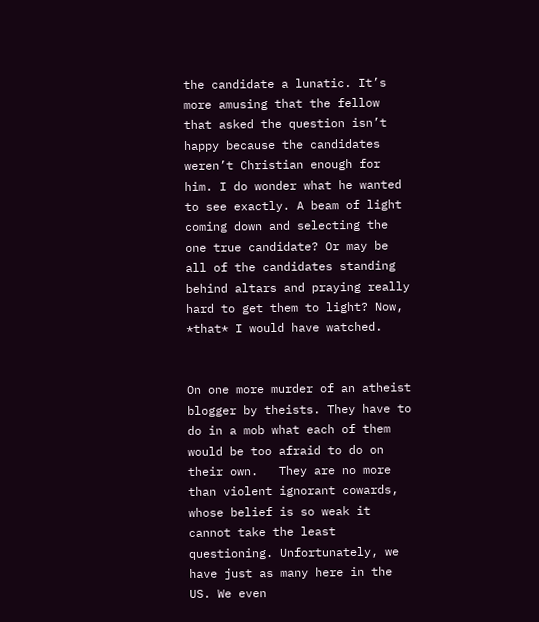the candidate a lunatic. It’s more amusing that the fellow that asked the question isn’t happy because the candidates weren’t Christian enough for him. I do wonder what he wanted to see exactly. A beam of light coming down and selecting the one true candidate? Or may be all of the candidates standing behind altars and praying really hard to get them to light? Now, *that* I would have watched.


On one more murder of an atheist blogger by theists. They have to do in a mob what each of them would be too afraid to do on their own.   They are no more than violent ignorant cowards, whose belief is so weak it cannot take the least questioning. Unfortunately, we have just as many here in the US. We even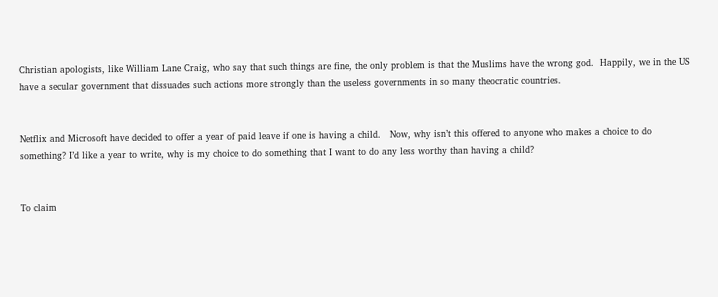Christian apologists, like William Lane Craig, who say that such things are fine, the only problem is that the Muslims have the wrong god.  Happily, we in the US have a secular government that dissuades such actions more strongly than the useless governments in so many theocratic countries.


Netflix and Microsoft have decided to offer a year of paid leave if one is having a child.   Now, why isn’t this offered to anyone who makes a choice to do something? I’d like a year to write, why is my choice to do something that I want to do any less worthy than having a child?


To claim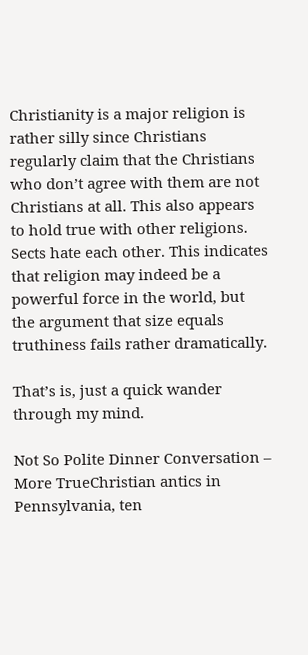Christianity is a major religion is rather silly since Christians regularly claim that the Christians who don’t agree with them are not Christians at all. This also appears to hold true with other religions. Sects hate each other. This indicates that religion may indeed be a powerful force in the world, but the argument that size equals truthiness fails rather dramatically.

That’s is, just a quick wander through my mind.

Not So Polite Dinner Conversation – More TrueChristian antics in Pennsylvania, ten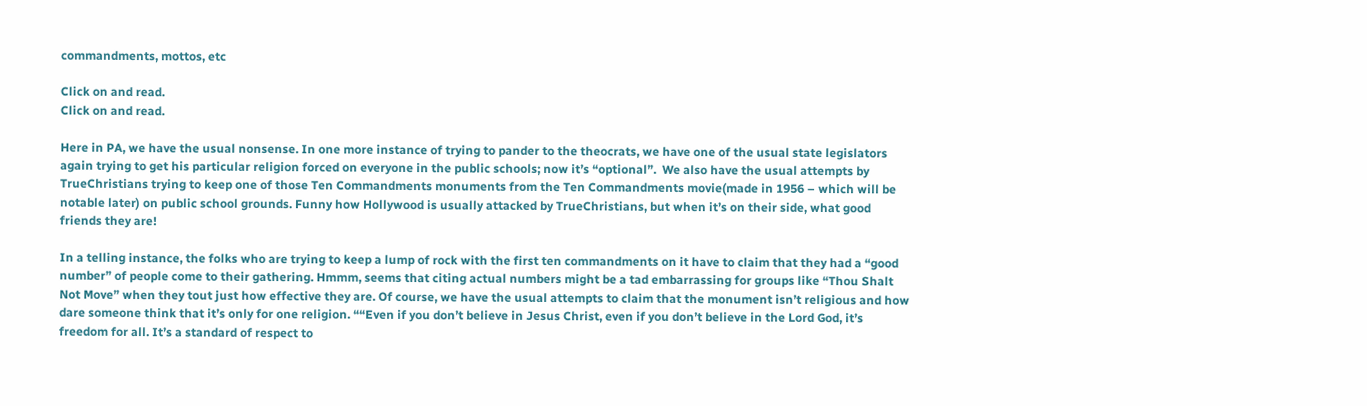commandments, mottos, etc

Click on and read.
Click on and read.

Here in PA, we have the usual nonsense. In one more instance of trying to pander to the theocrats, we have one of the usual state legislators again trying to get his particular religion forced on everyone in the public schools; now it’s “optional”.  We also have the usual attempts by TrueChristians trying to keep one of those Ten Commandments monuments from the Ten Commandments movie(made in 1956 – which will be notable later) on public school grounds. Funny how Hollywood is usually attacked by TrueChristians, but when it’s on their side, what good friends they are!

In a telling instance, the folks who are trying to keep a lump of rock with the first ten commandments on it have to claim that they had a “good number” of people come to their gathering. Hmmm, seems that citing actual numbers might be a tad embarrassing for groups like “Thou Shalt Not Move” when they tout just how effective they are. Of course, we have the usual attempts to claim that the monument isn’t religious and how dare someone think that it’s only for one religion. ““Even if you don’t believe in Jesus Christ, even if you don’t believe in the Lord God, it’s freedom for all. It’s a standard of respect to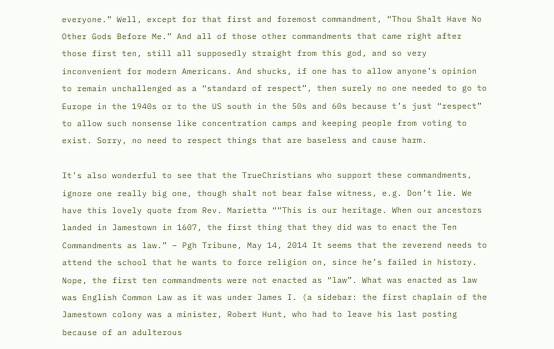everyone.” Well, except for that first and foremost commandment, “Thou Shalt Have No Other Gods Before Me.” And all of those other commandments that came right after those first ten, still all supposedly straight from this god, and so very inconvenient for modern Americans. And shucks, if one has to allow anyone’s opinion to remain unchallenged as a “standard of respect”, then surely no one needed to go to Europe in the 1940s or to the US south in the 50s and 60s because t’s just “respect” to allow such nonsense like concentration camps and keeping people from voting to exist. Sorry, no need to respect things that are baseless and cause harm.

It’s also wonderful to see that the TrueChristians who support these commandments, ignore one really big one, though shalt not bear false witness, e.g. Don’t lie. We have this lovely quote from Rev. Marietta ““This is our heritage. When our ancestors landed in Jamestown in 1607, the first thing that they did was to enact the Ten Commandments as law.” – Pgh Tribune, May 14, 2014 It seems that the reverend needs to attend the school that he wants to force religion on, since he’s failed in history. Nope, the first ten commandments were not enacted as “law”. What was enacted as law was English Common Law as it was under James I. (a sidebar: the first chaplain of the Jamestown colony was a minister, Robert Hunt, who had to leave his last posting because of an adulterous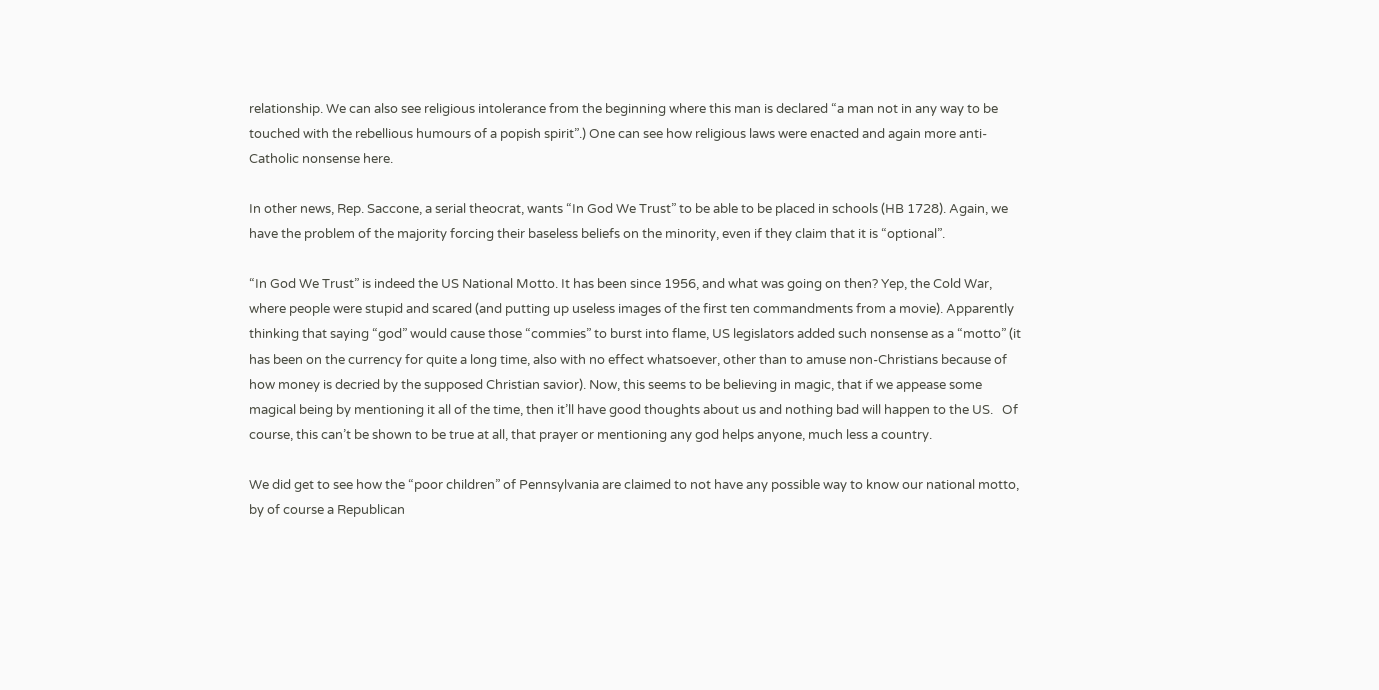relationship. We can also see religious intolerance from the beginning where this man is declared “a man not in any way to be touched with the rebellious humours of a popish spirit”.) One can see how religious laws were enacted and again more anti-Catholic nonsense here.

In other news, Rep. Saccone, a serial theocrat, wants “In God We Trust” to be able to be placed in schools (HB 1728). Again, we have the problem of the majority forcing their baseless beliefs on the minority, even if they claim that it is “optional”.

“In God We Trust” is indeed the US National Motto. It has been since 1956, and what was going on then? Yep, the Cold War, where people were stupid and scared (and putting up useless images of the first ten commandments from a movie). Apparently thinking that saying “god” would cause those “commies” to burst into flame, US legislators added such nonsense as a “motto” (it has been on the currency for quite a long time, also with no effect whatsoever, other than to amuse non-Christians because of how money is decried by the supposed Christian savior). Now, this seems to be believing in magic, that if we appease some magical being by mentioning it all of the time, then it’ll have good thoughts about us and nothing bad will happen to the US.   Of course, this can’t be shown to be true at all, that prayer or mentioning any god helps anyone, much less a country.

We did get to see how the “poor children” of Pennsylvania are claimed to not have any possible way to know our national motto, by of course a Republican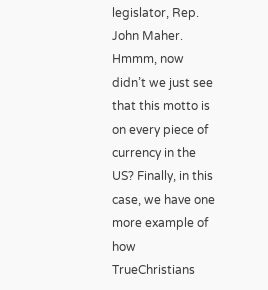legislator, Rep. John Maher. Hmmm, now didn’t we just see that this motto is on every piece of currency in the US? Finally, in this case, we have one more example of how TrueChristians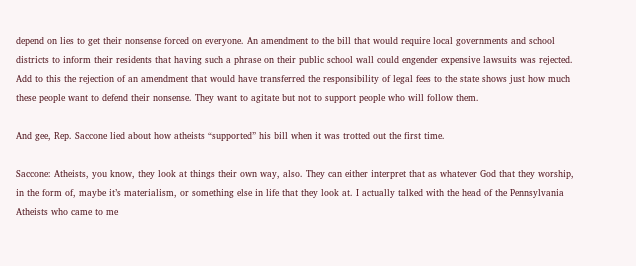depend on lies to get their nonsense forced on everyone. An amendment to the bill that would require local governments and school districts to inform their residents that having such a phrase on their public school wall could engender expensive lawsuits was rejected. Add to this the rejection of an amendment that would have transferred the responsibility of legal fees to the state shows just how much these people want to defend their nonsense. They want to agitate but not to support people who will follow them.

And gee, Rep. Saccone lied about how atheists “supported” his bill when it was trotted out the first time.

Saccone: Atheists, you know, they look at things their own way, also. They can either interpret that as whatever God that they worship, in the form of, maybe it’s materialism, or something else in life that they look at. I actually talked with the head of the Pennsylvania Atheists who came to me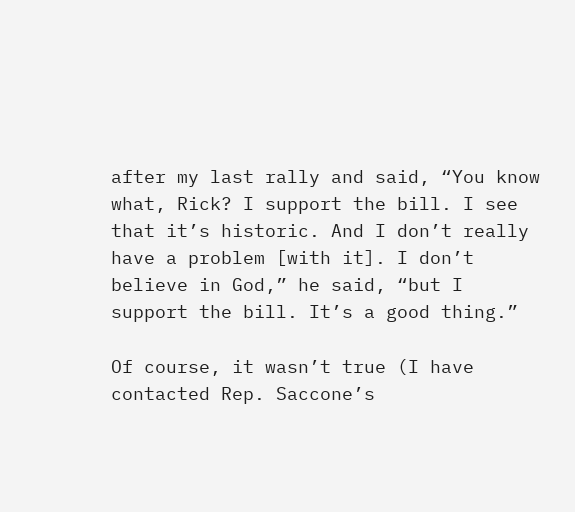after my last rally and said, “You know what, Rick? I support the bill. I see that it’s historic. And I don’t really have a problem [with it]. I don’t believe in God,” he said, “but I support the bill. It’s a good thing.”

Of course, it wasn’t true (I have contacted Rep. Saccone’s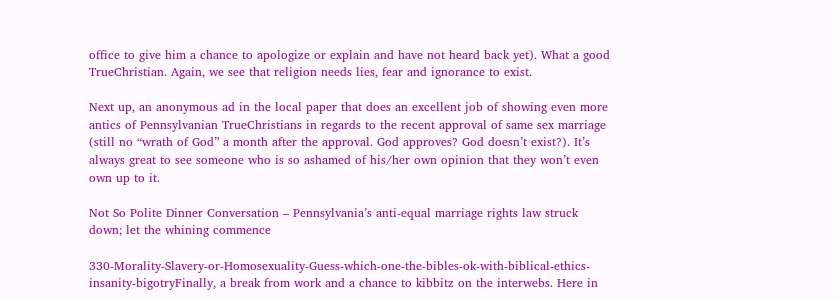office to give him a chance to apologize or explain and have not heard back yet). What a good TrueChristian. Again, we see that religion needs lies, fear and ignorance to exist.

Next up, an anonymous ad in the local paper that does an excellent job of showing even more antics of Pennsylvanian TrueChristians in regards to the recent approval of same sex marriage (still no “wrath of God” a month after the approval. God approves? God doesn’t exist?). It’s always great to see someone who is so ashamed of his/her own opinion that they won’t even own up to it.

Not So Polite Dinner Conversation – Pennsylvania’s anti-equal marriage rights law struck down; let the whining commence

330-Morality-Slavery-or-Homosexuality-Guess-which-one-the-bibles-ok-with-biblical-ethics-insanity-bigotryFinally, a break from work and a chance to kibbitz on the interwebs. Here in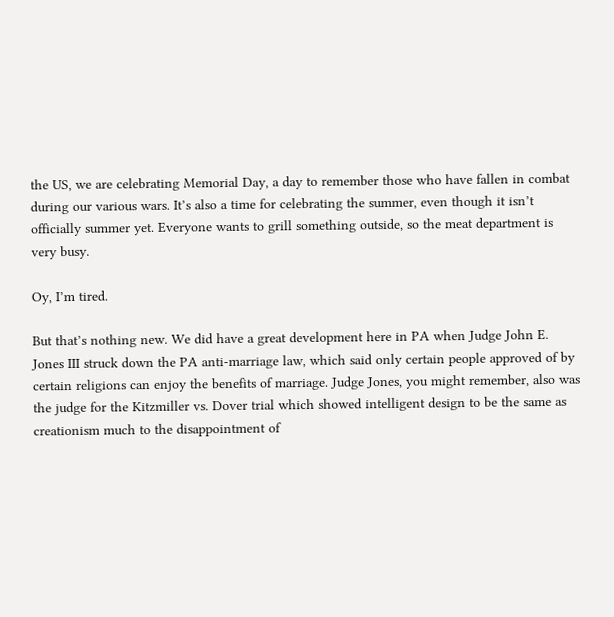the US, we are celebrating Memorial Day, a day to remember those who have fallen in combat during our various wars. It’s also a time for celebrating the summer, even though it isn’t officially summer yet. Everyone wants to grill something outside, so the meat department is very busy.

Oy, I’m tired.

But that’s nothing new. We did have a great development here in PA when Judge John E. Jones III struck down the PA anti-marriage law, which said only certain people approved of by certain religions can enjoy the benefits of marriage. Judge Jones, you might remember, also was the judge for the Kitzmiller vs. Dover trial which showed intelligent design to be the same as creationism much to the disappointment of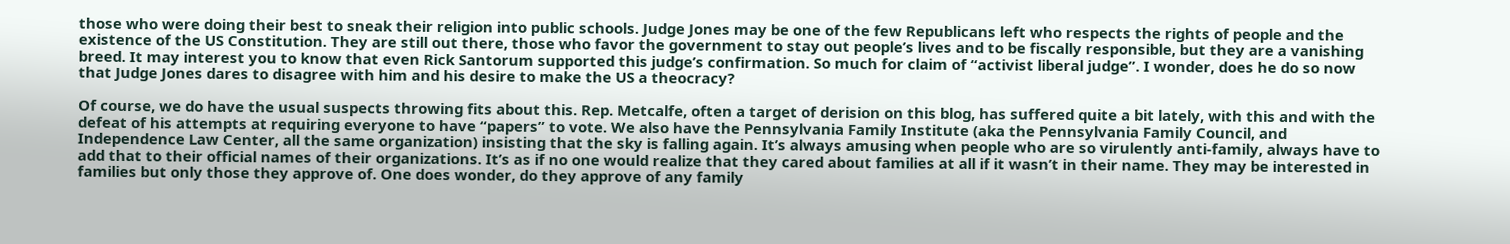those who were doing their best to sneak their religion into public schools. Judge Jones may be one of the few Republicans left who respects the rights of people and the existence of the US Constitution. They are still out there, those who favor the government to stay out people’s lives and to be fiscally responsible, but they are a vanishing breed. It may interest you to know that even Rick Santorum supported this judge’s confirmation. So much for claim of “activist liberal judge”. I wonder, does he do so now that Judge Jones dares to disagree with him and his desire to make the US a theocracy?

Of course, we do have the usual suspects throwing fits about this. Rep. Metcalfe, often a target of derision on this blog, has suffered quite a bit lately, with this and with the defeat of his attempts at requiring everyone to have “papers” to vote. We also have the Pennsylvania Family Institute (aka the Pennsylvania Family Council, and Independence Law Center, all the same organization) insisting that the sky is falling again. It’s always amusing when people who are so virulently anti-family, always have to add that to their official names of their organizations. It’s as if no one would realize that they cared about families at all if it wasn’t in their name. They may be interested in families but only those they approve of. One does wonder, do they approve of any family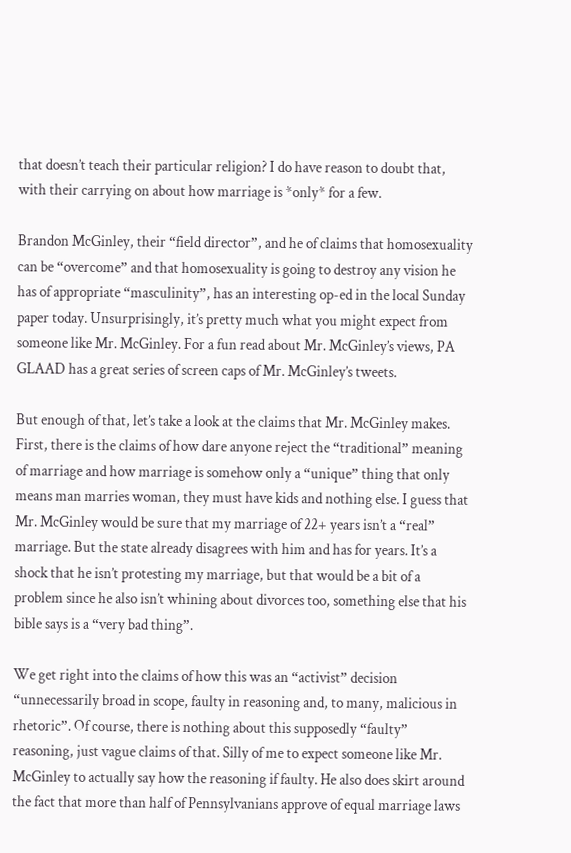that doesn’t teach their particular religion? I do have reason to doubt that, with their carrying on about how marriage is *only* for a few.

Brandon McGinley, their “field director”, and he of claims that homosexuality can be “overcome” and that homosexuality is going to destroy any vision he has of appropriate “masculinity”, has an interesting op-ed in the local Sunday paper today. Unsurprisingly, it’s pretty much what you might expect from someone like Mr. McGinley. For a fun read about Mr. McGinley’s views, PA GLAAD has a great series of screen caps of Mr. McGinley’s tweets.

But enough of that, let’s take a look at the claims that Mr. McGinley makes. First, there is the claims of how dare anyone reject the “traditional” meaning of marriage and how marriage is somehow only a “unique” thing that only means man marries woman, they must have kids and nothing else. I guess that Mr. McGinley would be sure that my marriage of 22+ years isn’t a “real” marriage. But the state already disagrees with him and has for years. It’s a shock that he isn’t protesting my marriage, but that would be a bit of a problem since he also isn’t whining about divorces too, something else that his bible says is a “very bad thing”.

We get right into the claims of how this was an “activist” decision “unnecessarily broad in scope, faulty in reasoning and, to many, malicious in rhetoric”. Of course, there is nothing about this supposedly “faulty” reasoning, just vague claims of that. Silly of me to expect someone like Mr. McGinley to actually say how the reasoning if faulty. He also does skirt around the fact that more than half of Pennsylvanians approve of equal marriage laws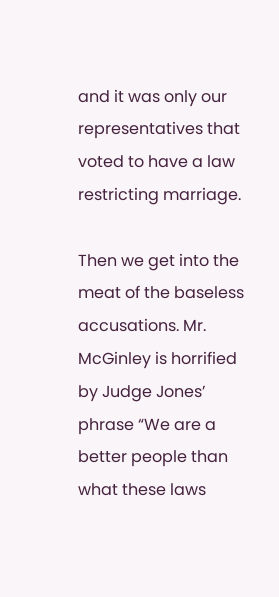and it was only our representatives that voted to have a law restricting marriage.

Then we get into the meat of the baseless accusations. Mr. McGinley is horrified by Judge Jones’ phrase “We are a better people than what these laws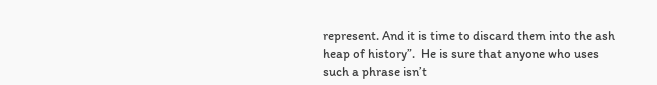represent. And it is time to discard them into the ash heap of history”.  He is sure that anyone who uses such a phrase isn’t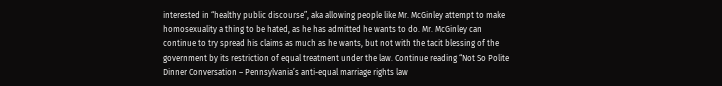interested in “healthy public discourse”, aka allowing people like Mr. McGinley attempt to make homosexuality a thing to be hated, as he has admitted he wants to do. Mr. McGinley can continue to try spread his claims as much as he wants, but not with the tacit blessing of the government by its restriction of equal treatment under the law. Continue reading “Not So Polite Dinner Conversation – Pennsylvania’s anti-equal marriage rights law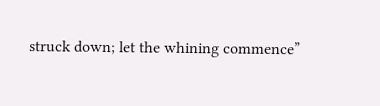struck down; let the whining commence”